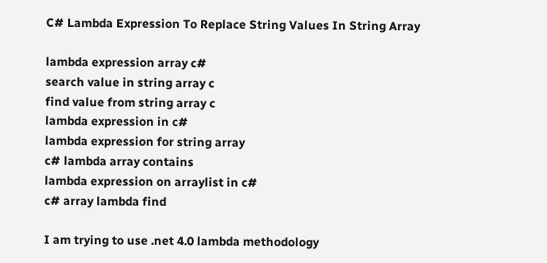C# Lambda Expression To Replace String Values In String Array

lambda expression array c#
search value in string array c
find value from string array c
lambda expression in c#
lambda expression for string array
c# lambda array contains
lambda expression on arraylist in c#
c# array lambda find

I am trying to use .net 4.0 lambda methodology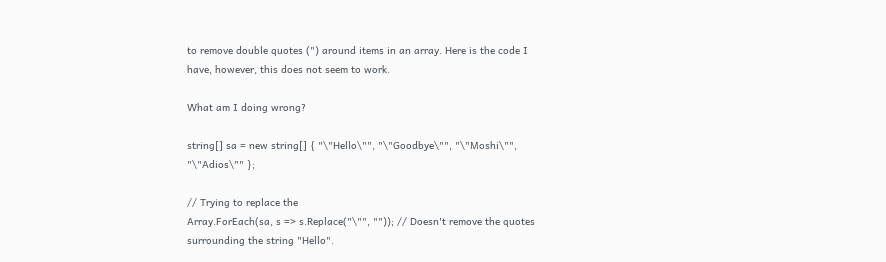to remove double quotes (") around items in an array. Here is the code I have, however, this does not seem to work.

What am I doing wrong?

string[] sa = new string[] { "\"Hello\"", "\"Goodbye\"", "\"Moshi\"", "\"Adios\"" };

// Trying to replace the
Array.ForEach(sa, s => s.Replace("\"", "")); // Doesn't remove the quotes surrounding the string "Hello".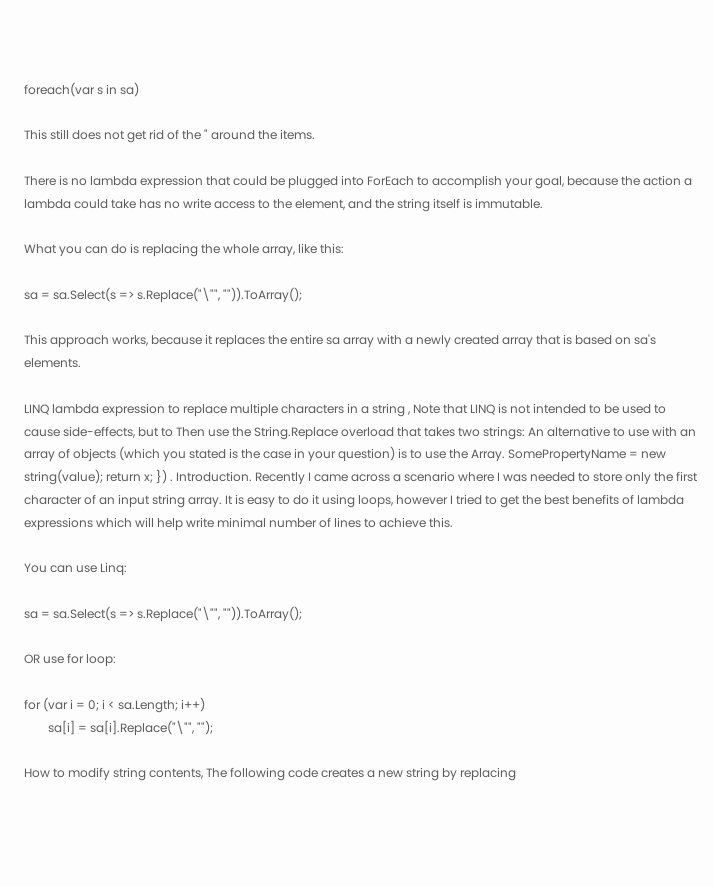foreach(var s in sa)

This still does not get rid of the " around the items.

There is no lambda expression that could be plugged into ForEach to accomplish your goal, because the action a lambda could take has no write access to the element, and the string itself is immutable.

What you can do is replacing the whole array, like this:

sa = sa.Select(s => s.Replace("\"", "")).ToArray();

This approach works, because it replaces the entire sa array with a newly created array that is based on sa's elements.

LINQ lambda expression to replace multiple characters in a string , Note that LINQ is not intended to be used to cause side-effects, but to Then use the String.Replace overload that takes two strings: An alternative to use with an array of objects (which you stated is the case in your question) is to use the Array. SomePropertyName = new string(value); return x; }) . Introduction. Recently I came across a scenario where I was needed to store only the first character of an input string array. It is easy to do it using loops, however I tried to get the best benefits of lambda expressions which will help write minimal number of lines to achieve this.

You can use Linq:

sa = sa.Select(s => s.Replace("\"", "")).ToArray();

OR use for loop:

for (var i = 0; i < sa.Length; i++)
        sa[i] = sa[i].Replace("\"", "");

How to modify string contents, The following code creates a new string by replacing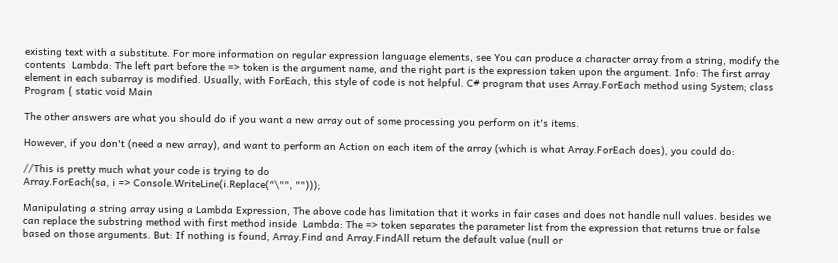existing text with a substitute. For more information on regular expression language elements, see You can produce a character array from a string, modify the contents  Lambda: The left part before the => token is the argument name, and the right part is the expression taken upon the argument. Info: The first array element in each subarray is modified. Usually, with ForEach, this style of code is not helpful. C# program that uses Array.ForEach method using System; class Program { static void Main

The other answers are what you should do if you want a new array out of some processing you perform on it's items.

However, if you don't (need a new array), and want to perform an Action on each item of the array (which is what Array.ForEach does), you could do:

//This is pretty much what your code is trying to do
Array.ForEach(sa, i => Console.WriteLine(i.Replace("\"", "")));

Manipulating a string array using a Lambda Expression, The above code has limitation that it works in fair cases and does not handle null values. besides we can replace the substring method with first method inside  Lambda: The => token separates the parameter list from the expression that returns true or false based on those arguments. But: If nothing is found, Array.Find and Array.FindAll return the default value (null or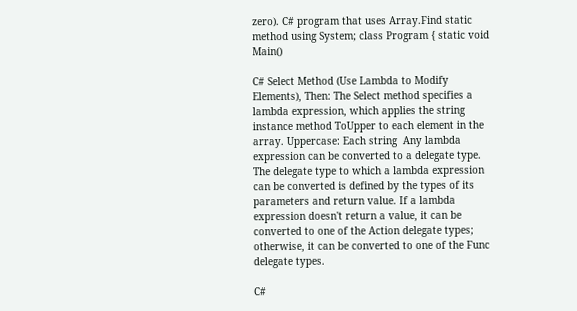zero). C# program that uses Array.Find static method using System; class Program { static void Main()

C# Select Method (Use Lambda to Modify Elements), Then: The Select method specifies a lambda expression, which applies the string instance method ToUpper to each element in the array. Uppercase: Each string  Any lambda expression can be converted to a delegate type. The delegate type to which a lambda expression can be converted is defined by the types of its parameters and return value. If a lambda expression doesn't return a value, it can be converted to one of the Action delegate types; otherwise, it can be converted to one of the Func delegate types.

C#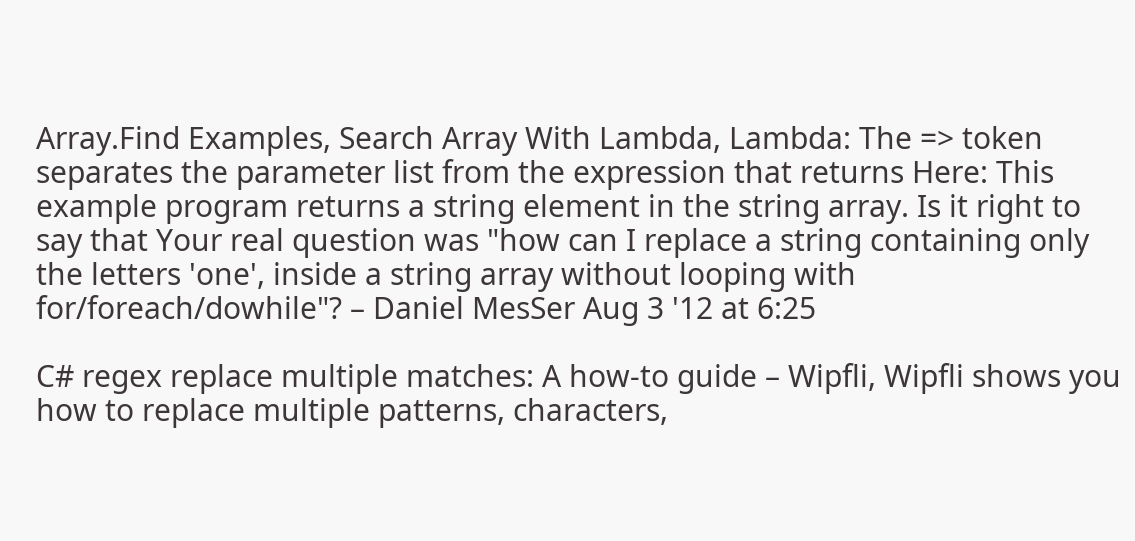Array.Find Examples, Search Array With Lambda, Lambda: The => token separates the parameter list from the expression that returns Here: This example program returns a string element in the string array. Is it right to say that Your real question was "how can I replace a string containing only the letters 'one', inside a string array without looping with for/foreach/dowhile"? – Daniel MesSer Aug 3 '12 at 6:25

C# regex replace multiple matches: A how-to guide – Wipfli, Wipfli shows you how to replace multiple patterns, characters,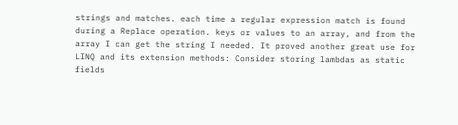strings and matches. each time a regular expression match is found during a Replace operation. keys or values to an array, and from the array I can get the string I needed. It proved another great use for LINQ and its extension methods: Consider storing lambdas as static fields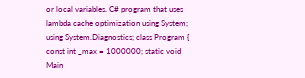or local variables. C# program that uses lambda cache optimization using System; using System.Diagnostics; class Program { const int _max = 1000000; static void Main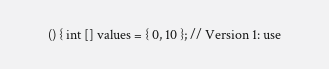() { int [] values = { 0, 10 }; // Version 1: use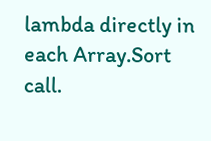lambda directly in each Array.Sort call.